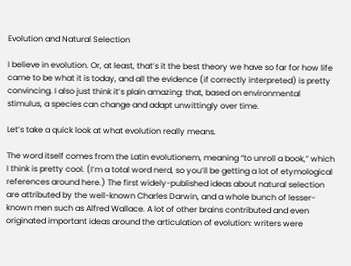Evolution and Natural Selection

I believe in evolution. Or, at least, that’s it the best theory we have so far for how life came to be what it is today, and all the evidence (if correctly interpreted) is pretty convincing. I also just think it’s plain amazing: that, based on environmental stimulus, a species can change and adapt unwittingly over time.

Let’s take a quick look at what evolution really means.

The word itself comes from the Latin evolutionem, meaning “to unroll a book,” which I think is pretty cool. (I’m a total word nerd, so you’ll be getting a lot of etymological references around here.) The first widely-published ideas about natural selection are attributed by the well-known Charles Darwin, and a whole bunch of lesser-known men such as Alfred Wallace. A lot of other brains contributed and even originated important ideas around the articulation of evolution: writers were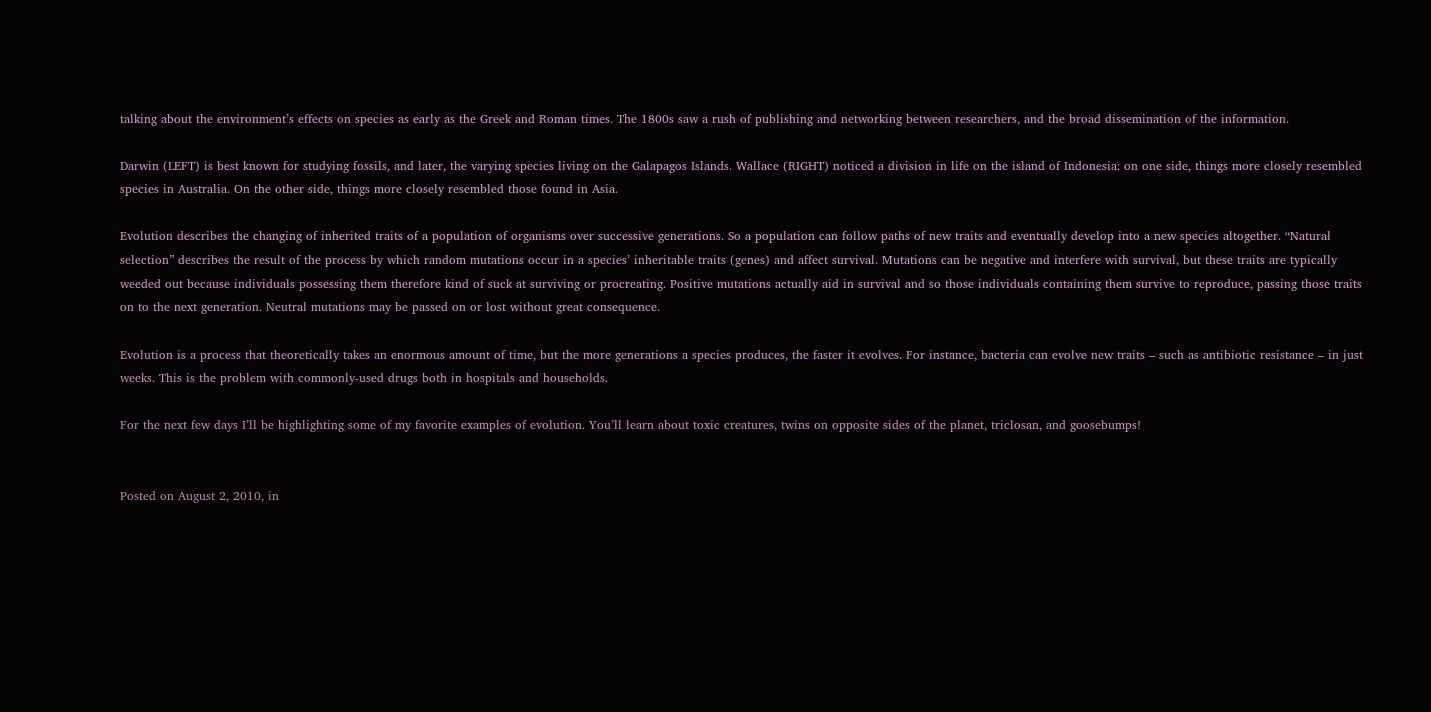talking about the environment’s effects on species as early as the Greek and Roman times. The 1800s saw a rush of publishing and networking between researchers, and the broad dissemination of the information.

Darwin (LEFT) is best known for studying fossils, and later, the varying species living on the Galapagos Islands. Wallace (RIGHT) noticed a division in life on the island of Indonesia: on one side, things more closely resembled species in Australia. On the other side, things more closely resembled those found in Asia.

Evolution describes the changing of inherited traits of a population of organisms over successive generations. So a population can follow paths of new traits and eventually develop into a new species altogether. “Natural selection” describes the result of the process by which random mutations occur in a species’ inheritable traits (genes) and affect survival. Mutations can be negative and interfere with survival, but these traits are typically weeded out because individuals possessing them therefore kind of suck at surviving or procreating. Positive mutations actually aid in survival and so those individuals containing them survive to reproduce, passing those traits on to the next generation. Neutral mutations may be passed on or lost without great consequence.

Evolution is a process that theoretically takes an enormous amount of time, but the more generations a species produces, the faster it evolves. For instance, bacteria can evolve new traits – such as antibiotic resistance – in just weeks. This is the problem with commonly-used drugs both in hospitals and households.

For the next few days I’ll be highlighting some of my favorite examples of evolution. You’ll learn about toxic creatures, twins on opposite sides of the planet, triclosan, and goosebumps!


Posted on August 2, 2010, in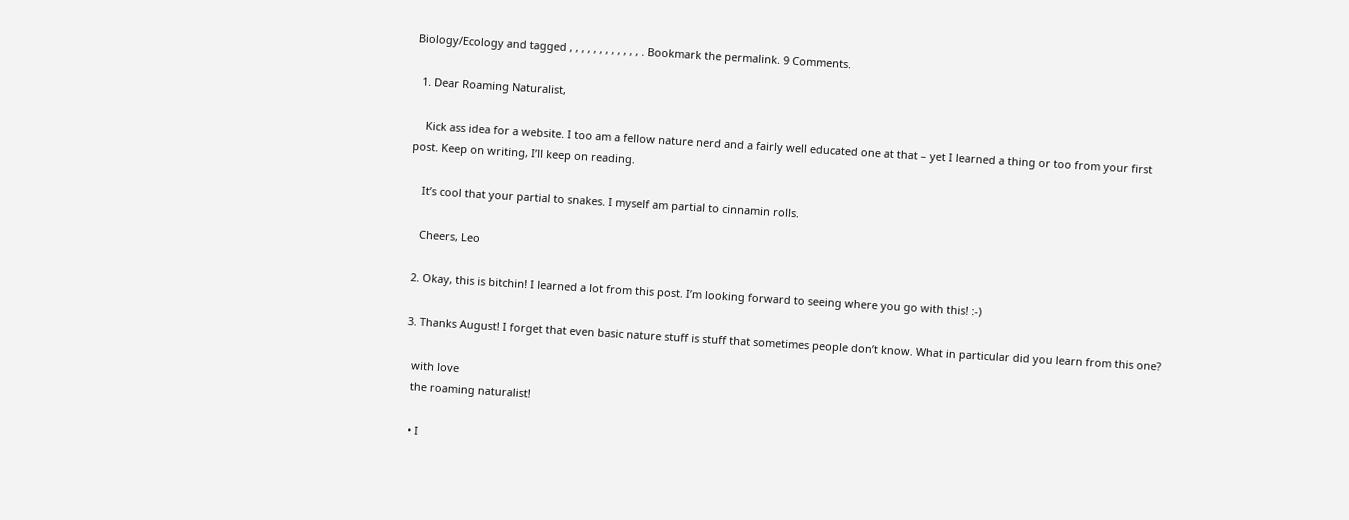Biology/Ecology and tagged , , , , , , , , , , , , . Bookmark the permalink. 9 Comments.

  1. Dear Roaming Naturalist,

    Kick ass idea for a website. I too am a fellow nature nerd and a fairly well educated one at that – yet I learned a thing or too from your first post. Keep on writing, I’ll keep on reading.

    It’s cool that your partial to snakes. I myself am partial to cinnamin rolls.

    Cheers, Leo

  2. Okay, this is bitchin! I learned a lot from this post. I’m looking forward to seeing where you go with this! :-)

  3. Thanks August! I forget that even basic nature stuff is stuff that sometimes people don’t know. What in particular did you learn from this one?

    with love
    the roaming naturalist!

    • I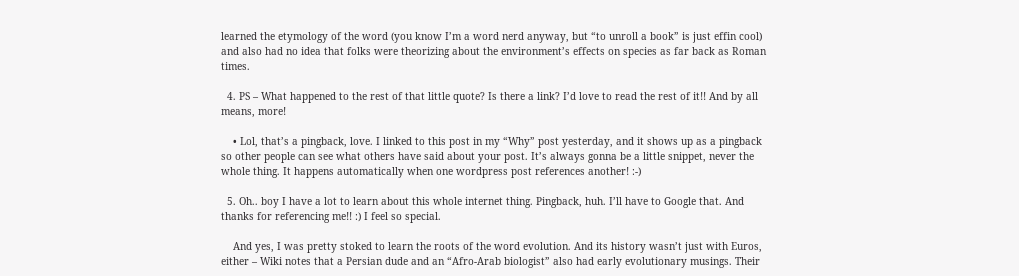learned the etymology of the word (you know I’m a word nerd anyway, but “to unroll a book” is just effin cool) and also had no idea that folks were theorizing about the environment’s effects on species as far back as Roman times.

  4. PS – What happened to the rest of that little quote? Is there a link? I’d love to read the rest of it!! And by all means, more!

    • Lol, that’s a pingback, love. I linked to this post in my “Why” post yesterday, and it shows up as a pingback so other people can see what others have said about your post. It’s always gonna be a little snippet, never the whole thing. It happens automatically when one wordpress post references another! :-)

  5. Oh.. boy I have a lot to learn about this whole internet thing. Pingback, huh. I’ll have to Google that. And thanks for referencing me!! :) I feel so special.

    And yes, I was pretty stoked to learn the roots of the word evolution. And its history wasn’t just with Euros, either – Wiki notes that a Persian dude and an “Afro-Arab biologist” also had early evolutionary musings. Their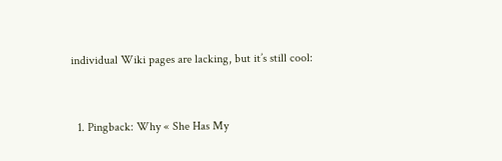individual Wiki pages are lacking, but it’s still cool:


  1. Pingback: Why « She Has My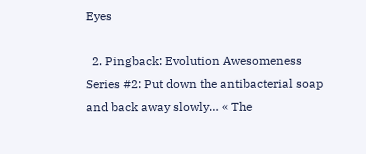Eyes

  2. Pingback: Evolution Awesomeness Series #2: Put down the antibacterial soap and back away slowly… « The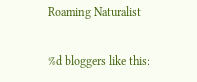Roaming Naturalist

%d bloggers like this: